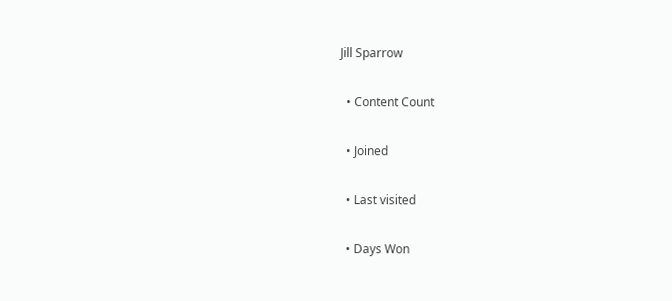Jill Sparrow

  • Content Count

  • Joined

  • Last visited

  • Days Won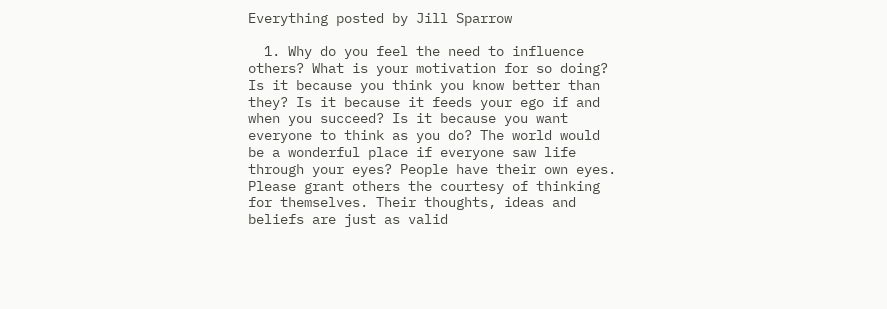Everything posted by Jill Sparrow

  1. Why do you feel the need to influence others? What is your motivation for so doing? Is it because you think you know better than they? Is it because it feeds your ego if and when you succeed? Is it because you want everyone to think as you do? The world would be a wonderful place if everyone saw life through your eyes? People have their own eyes. Please grant others the courtesy of thinking for themselves. Their thoughts, ideas and beliefs are just as valid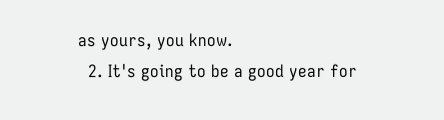as yours, you know.
  2. It's going to be a good year for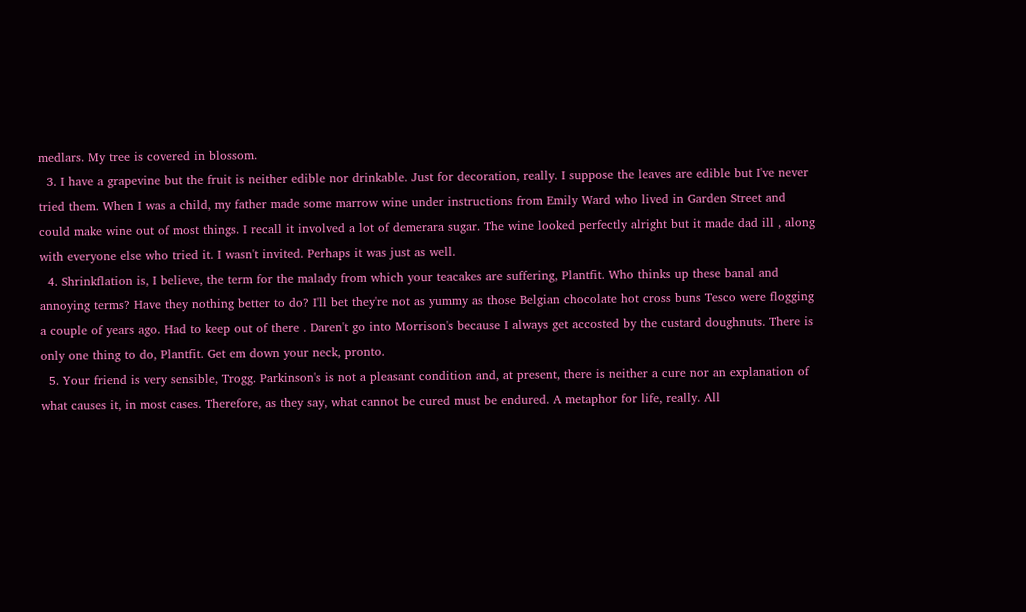medlars. My tree is covered in blossom.
  3. I have a grapevine but the fruit is neither edible nor drinkable. Just for decoration, really. I suppose the leaves are edible but I've never tried them. When I was a child, my father made some marrow wine under instructions from Emily Ward who lived in Garden Street and could make wine out of most things. I recall it involved a lot of demerara sugar. The wine looked perfectly alright but it made dad ill , along with everyone else who tried it. I wasn't invited. Perhaps it was just as well.
  4. Shrinkflation is, I believe, the term for the malady from which your teacakes are suffering, Plantfit. Who thinks up these banal and annoying terms? Have they nothing better to do? I'll bet they're not as yummy as those Belgian chocolate hot cross buns Tesco were flogging a couple of years ago. Had to keep out of there . Daren't go into Morrison's because I always get accosted by the custard doughnuts. There is only one thing to do, Plantfit. Get em down your neck, pronto.
  5. Your friend is very sensible, Trogg. Parkinson's is not a pleasant condition and, at present, there is neither a cure nor an explanation of what causes it, in most cases. Therefore, as they say, what cannot be cured must be endured. A metaphor for life, really. All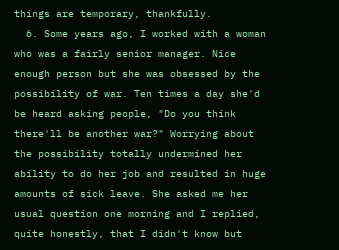things are temporary, thankfully.
  6. Some years ago, I worked with a woman who was a fairly senior manager. Nice enough person but she was obsessed by the possibility of war. Ten times a day she'd be heard asking people, "Do you think there'll be another war?" Worrying about the possibility totally undermined her ability to do her job and resulted in huge amounts of sick leave. She asked me her usual question one morning and I replied, quite honestly, that I didn't know but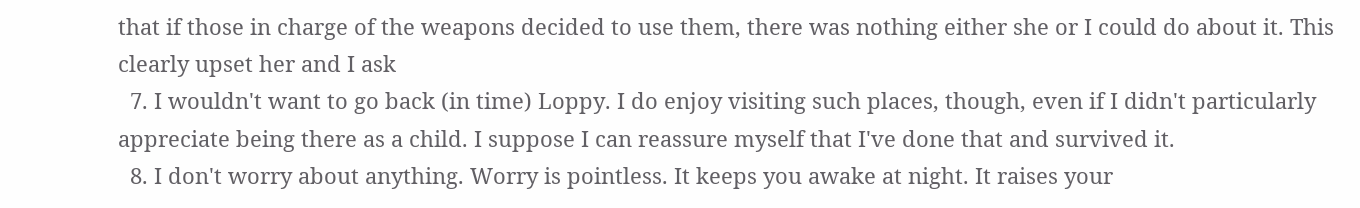that if those in charge of the weapons decided to use them, there was nothing either she or I could do about it. This clearly upset her and I ask
  7. I wouldn't want to go back (in time) Loppy. I do enjoy visiting such places, though, even if I didn't particularly appreciate being there as a child. I suppose I can reassure myself that I've done that and survived it.
  8. I don't worry about anything. Worry is pointless. It keeps you awake at night. It raises your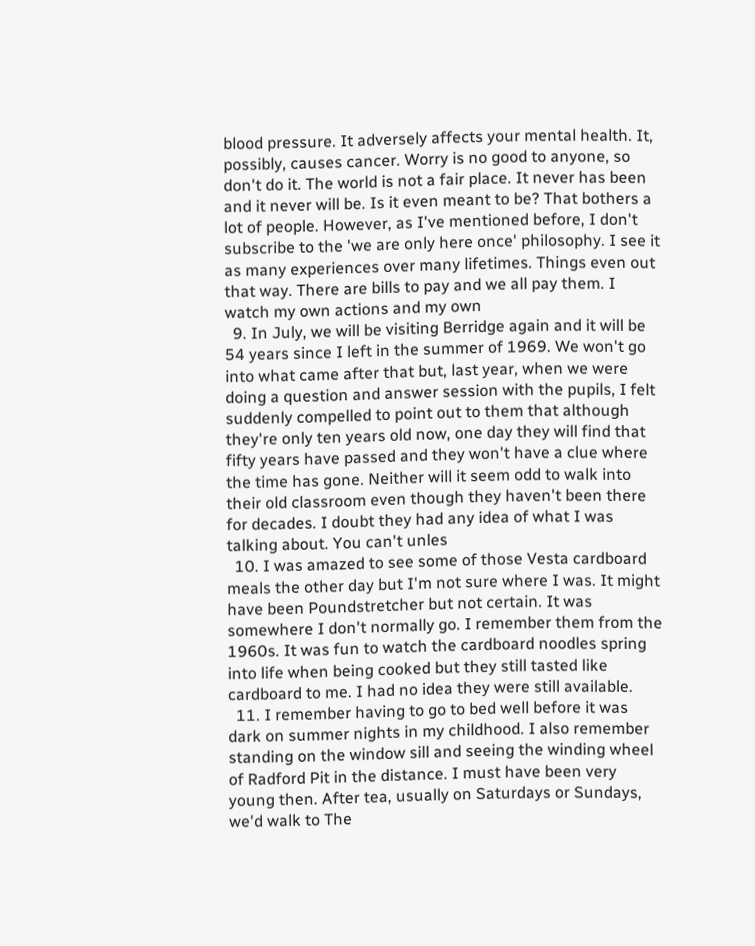blood pressure. It adversely affects your mental health. It, possibly, causes cancer. Worry is no good to anyone, so don't do it. The world is not a fair place. It never has been and it never will be. Is it even meant to be? That bothers a lot of people. However, as I've mentioned before, I don't subscribe to the 'we are only here once' philosophy. I see it as many experiences over many lifetimes. Things even out that way. There are bills to pay and we all pay them. I watch my own actions and my own
  9. In July, we will be visiting Berridge again and it will be 54 years since I left in the summer of 1969. We won't go into what came after that but, last year, when we were doing a question and answer session with the pupils, I felt suddenly compelled to point out to them that although they're only ten years old now, one day they will find that fifty years have passed and they won't have a clue where the time has gone. Neither will it seem odd to walk into their old classroom even though they haven't been there for decades. I doubt they had any idea of what I was talking about. You can't unles
  10. I was amazed to see some of those Vesta cardboard meals the other day but I'm not sure where I was. It might have been Poundstretcher but not certain. It was somewhere I don't normally go. I remember them from the 1960s. It was fun to watch the cardboard noodles spring into life when being cooked but they still tasted like cardboard to me. I had no idea they were still available.
  11. I remember having to go to bed well before it was dark on summer nights in my childhood. I also remember standing on the window sill and seeing the winding wheel of Radford Pit in the distance. I must have been very young then. After tea, usually on Saturdays or Sundays, we'd walk to The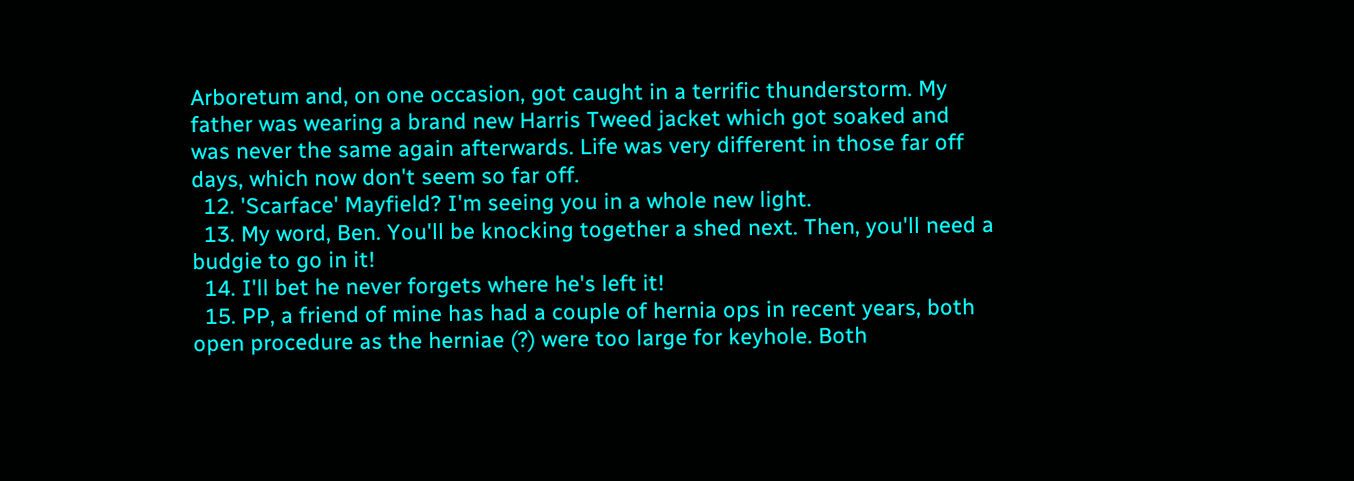Arboretum and, on one occasion, got caught in a terrific thunderstorm. My father was wearing a brand new Harris Tweed jacket which got soaked and was never the same again afterwards. Life was very different in those far off days, which now don't seem so far off.
  12. 'Scarface' Mayfield? I'm seeing you in a whole new light.
  13. My word, Ben. You'll be knocking together a shed next. Then, you'll need a budgie to go in it!
  14. I'll bet he never forgets where he's left it!
  15. PP, a friend of mine has had a couple of hernia ops in recent years, both open procedure as the herniae (?) were too large for keyhole. Both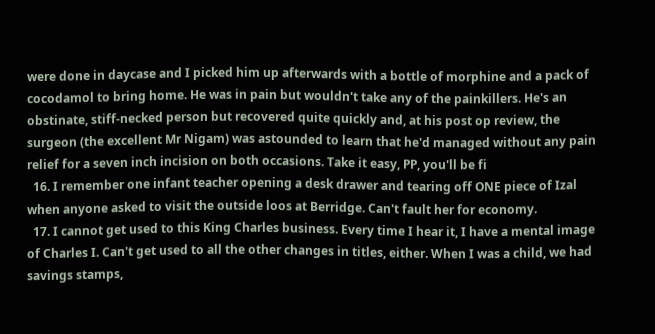were done in daycase and I picked him up afterwards with a bottle of morphine and a pack of cocodamol to bring home. He was in pain but wouldn't take any of the painkillers. He's an obstinate, stiff-necked person but recovered quite quickly and, at his post op review, the surgeon (the excellent Mr Nigam) was astounded to learn that he'd managed without any pain relief for a seven inch incision on both occasions. Take it easy, PP, you'll be fi
  16. I remember one infant teacher opening a desk drawer and tearing off ONE piece of Izal when anyone asked to visit the outside loos at Berridge. Can't fault her for economy.
  17. I cannot get used to this King Charles business. Every time I hear it, I have a mental image of Charles I. Can't get used to all the other changes in titles, either. When I was a child, we had savings stamps,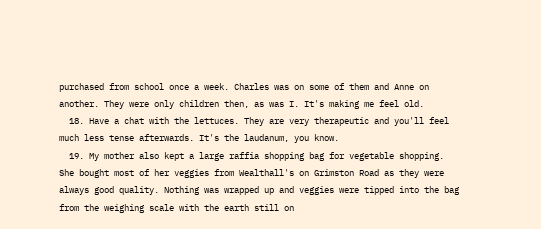purchased from school once a week. Charles was on some of them and Anne on another. They were only children then, as was I. It's making me feel old.
  18. Have a chat with the lettuces. They are very therapeutic and you'll feel much less tense afterwards. It's the laudanum, you know.
  19. My mother also kept a large raffia shopping bag for vegetable shopping. She bought most of her veggies from Wealthall's on Grimston Road as they were always good quality. Nothing was wrapped up and veggies were tipped into the bag from the weighing scale with the earth still on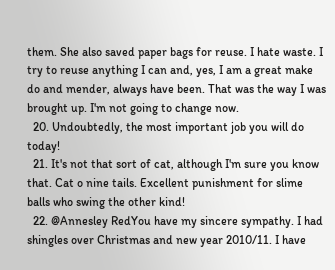them. She also saved paper bags for reuse. I hate waste. I try to reuse anything I can and, yes, I am a great make do and mender, always have been. That was the way I was brought up. I'm not going to change now.
  20. Undoubtedly, the most important job you will do today!
  21. It's not that sort of cat, although I'm sure you know that. Cat o nine tails. Excellent punishment for slime balls who swing the other kind!
  22. @Annesley RedYou have my sincere sympathy. I had shingles over Christmas and new year 2010/11. I have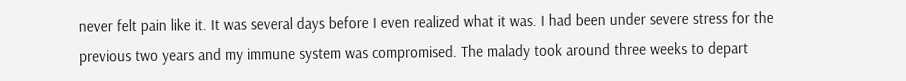never felt pain like it. It was several days before I even realized what it was. I had been under severe stress for the previous two years and my immune system was compromised. The malady took around three weeks to depart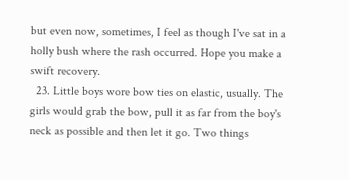but even now, sometimes, I feel as though I've sat in a holly bush where the rash occurred. Hope you make a swift recovery.
  23. Little boys wore bow ties on elastic, usually. The girls would grab the bow, pull it as far from the boy's neck as possible and then let it go. Two things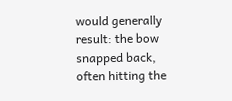would generally result: the bow snapped back, often hitting the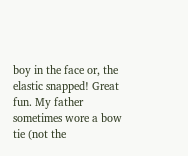boy in the face or, the elastic snapped! Great fun. My father sometimes wore a bow tie (not the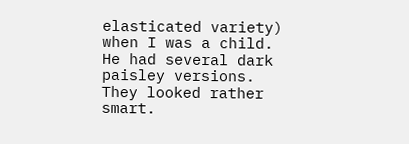elasticated variety) when I was a child. He had several dark paisley versions. They looked rather smart.